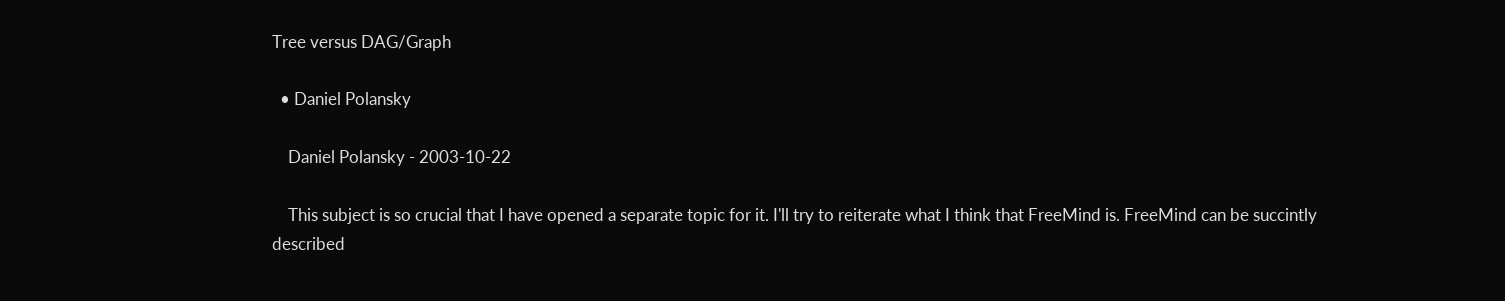Tree versus DAG/Graph

  • Daniel Polansky

    Daniel Polansky - 2003-10-22

    This subject is so crucial that I have opened a separate topic for it. I'll try to reiterate what I think that FreeMind is. FreeMind can be succintly described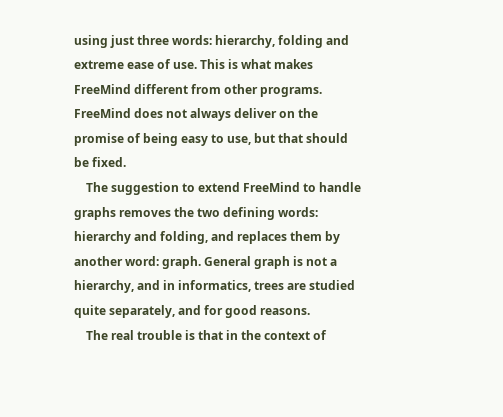using just three words: hierarchy, folding and extreme ease of use. This is what makes FreeMind different from other programs.  FreeMind does not always deliver on the promise of being easy to use, but that should be fixed.
    The suggestion to extend FreeMind to handle graphs removes the two defining words: hierarchy and folding, and replaces them by another word: graph. General graph is not a hierarchy, and in informatics, trees are studied quite separately, and for good reasons.
    The real trouble is that in the context of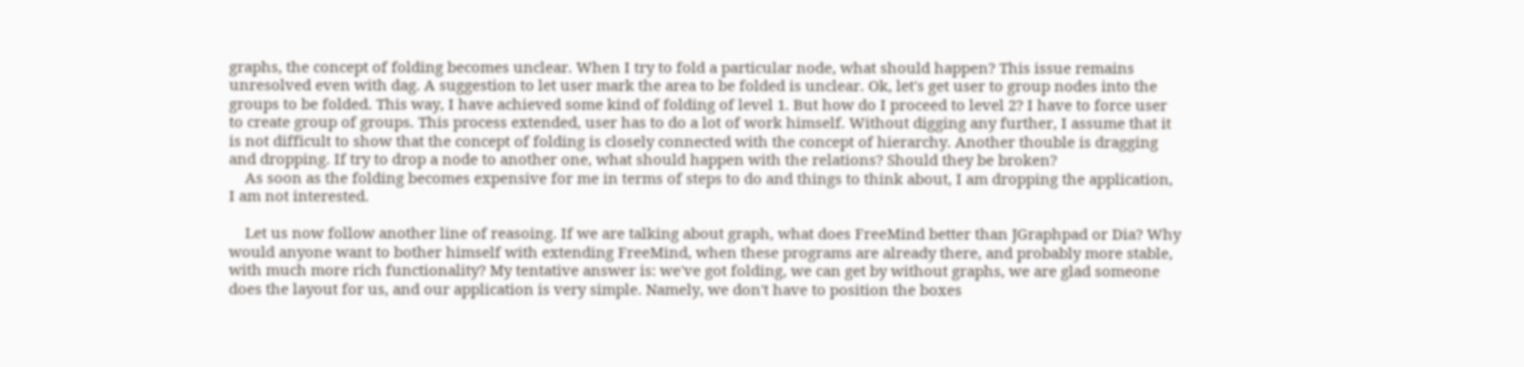graphs, the concept of folding becomes unclear. When I try to fold a particular node, what should happen? This issue remains unresolved even with dag. A suggestion to let user mark the area to be folded is unclear. Ok, let's get user to group nodes into the groups to be folded. This way, I have achieved some kind of folding of level 1. But how do I proceed to level 2? I have to force user to create group of groups. This process extended, user has to do a lot of work himself. Without digging any further, I assume that it is not difficult to show that the concept of folding is closely connected with the concept of hierarchy. Another thouble is dragging and dropping. If try to drop a node to another one, what should happen with the relations? Should they be broken?
    As soon as the folding becomes expensive for me in terms of steps to do and things to think about, I am dropping the application, I am not interested.

    Let us now follow another line of reasoing. If we are talking about graph, what does FreeMind better than JGraphpad or Dia? Why would anyone want to bother himself with extending FreeMind, when these programs are already there, and probably more stable, with much more rich functionality? My tentative answer is: we've got folding, we can get by without graphs, we are glad someone does the layout for us, and our application is very simple. Namely, we don't have to position the boxes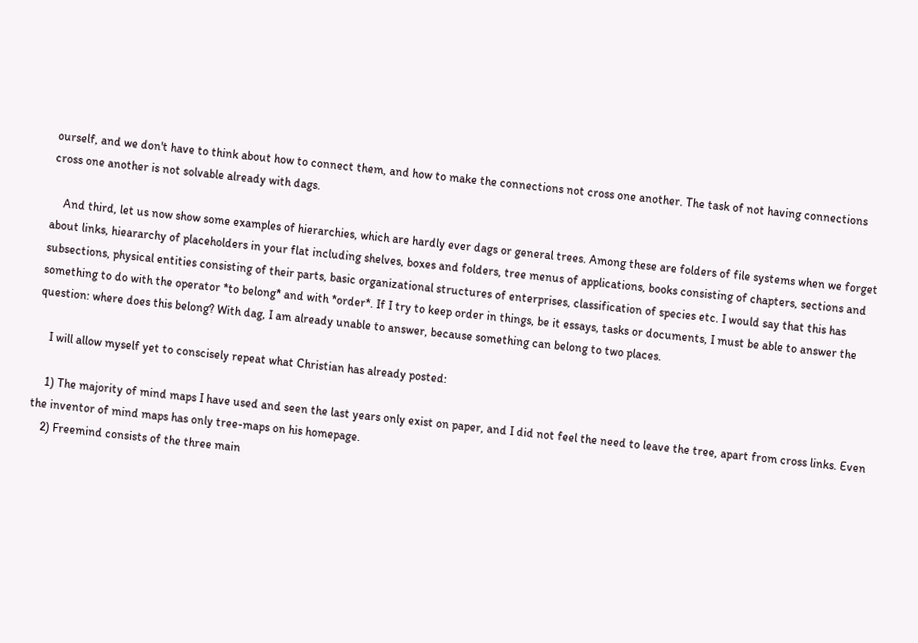ourself, and we don't have to think about how to connect them, and how to make the connections not cross one another. The task of not having connections cross one another is not solvable already with dags.

    And third, let us now show some examples of hierarchies, which are hardly ever dags or general trees. Among these are folders of file systems when we forget about links, hieararchy of placeholders in your flat including shelves, boxes and folders, tree menus of applications, books consisting of chapters, sections and subsections, physical entities consisting of their parts, basic organizational structures of enterprises, classification of species etc. I would say that this has something to do with the operator *to belong* and with *order*. If I try to keep order in things, be it essays, tasks or documents, I must be able to answer the question: where does this belong? With dag, I am already unable to answer, because something can belong to two places.

    I will allow myself yet to conscisely repeat what Christian has already posted:

    1) The majority of mind maps I have used and seen the last years only exist on paper, and I did not feel the need to leave the tree, apart from cross links. Even the inventor of mind maps has only tree-maps on his homepage.
    2) Freemind consists of the three main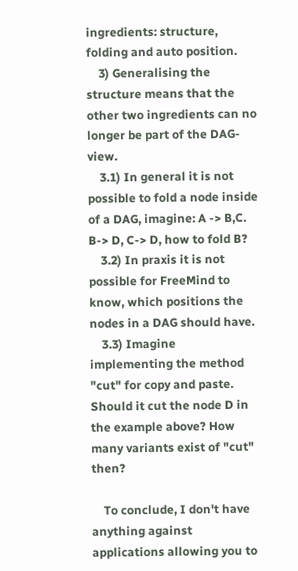ingredients: structure, folding and auto position.
    3) Generalising the structure means that the other two ingredients can no longer be part of the DAG-view.
    3.1) In general it is not possible to fold a node inside of a DAG, imagine: A -> B,C. B-> D, C-> D, how to fold B?
    3.2) In praxis it is not possible for FreeMind to know, which positions the nodes in a DAG should have.
    3.3) Imagine implementing the method "cut" for copy and paste. Should it cut the node D in the example above? How many variants exist of "cut" then?

    To conclude, I don't have anything against applications allowing you to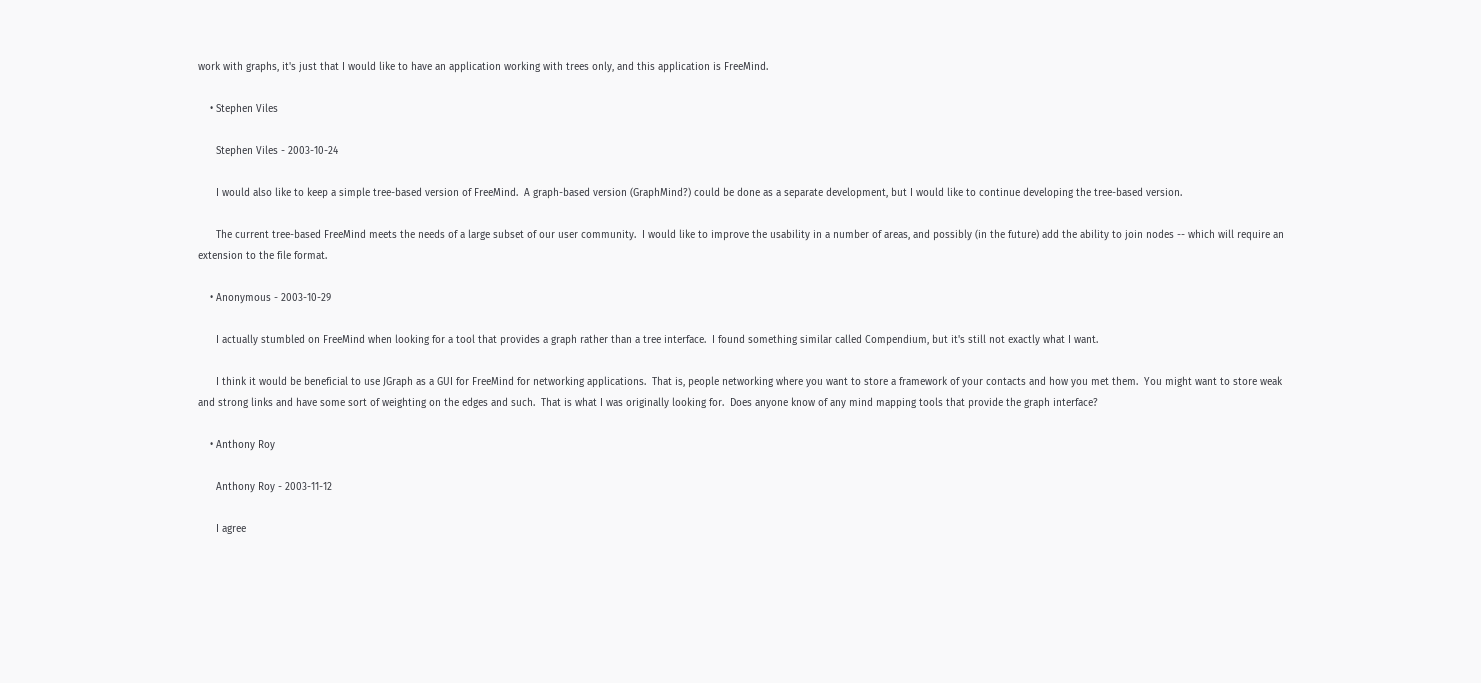work with graphs, it's just that I would like to have an application working with trees only, and this application is FreeMind.

    • Stephen Viles

      Stephen Viles - 2003-10-24

      I would also like to keep a simple tree-based version of FreeMind.  A graph-based version (GraphMind?) could be done as a separate development, but I would like to continue developing the tree-based version.

      The current tree-based FreeMind meets the needs of a large subset of our user community.  I would like to improve the usability in a number of areas, and possibly (in the future) add the ability to join nodes -- which will require an extension to the file format.

    • Anonymous - 2003-10-29

      I actually stumbled on FreeMind when looking for a tool that provides a graph rather than a tree interface.  I found something similar called Compendium, but it's still not exactly what I want.

      I think it would be beneficial to use JGraph as a GUI for FreeMind for networking applications.  That is, people networking where you want to store a framework of your contacts and how you met them.  You might want to store weak and strong links and have some sort of weighting on the edges and such.  That is what I was originally looking for.  Does anyone know of any mind mapping tools that provide the graph interface?

    • Anthony Roy

      Anthony Roy - 2003-11-12

      I agree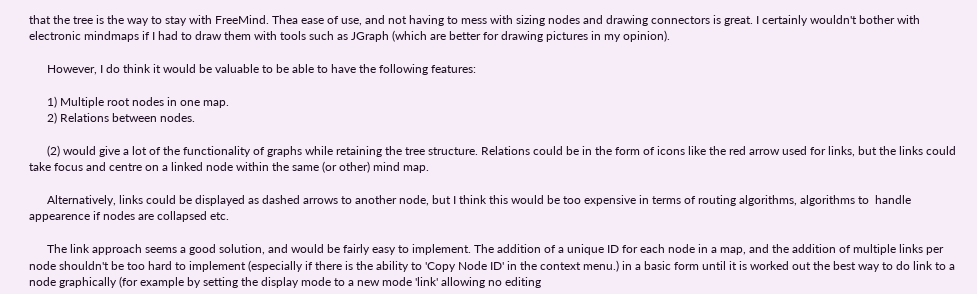that the tree is the way to stay with FreeMind. Thea ease of use, and not having to mess with sizing nodes and drawing connectors is great. I certainly wouldn't bother with electronic mindmaps if I had to draw them with tools such as JGraph (which are better for drawing pictures in my opinion).

      However, I do think it would be valuable to be able to have the following features:

      1) Multiple root nodes in one map.
      2) Relations between nodes.

      (2) would give a lot of the functionality of graphs while retaining the tree structure. Relations could be in the form of icons like the red arrow used for links, but the links could take focus and centre on a linked node within the same (or other) mind map.

      Alternatively, links could be displayed as dashed arrows to another node, but I think this would be too expensive in terms of routing algorithms, algorithms to  handle appearence if nodes are collapsed etc.

      The link approach seems a good solution, and would be fairly easy to implement. The addition of a unique ID for each node in a map, and the addition of multiple links per node shouldn't be too hard to implement (especially if there is the ability to 'Copy Node ID' in the context menu.) in a basic form until it is worked out the best way to do link to a node graphically (for example by setting the display mode to a new mode 'link' allowing no editing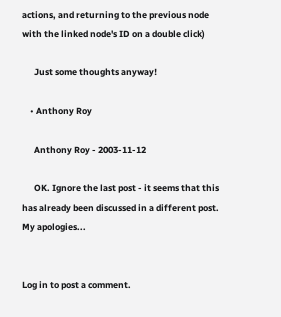actions, and returning to the previous node with the linked node's ID on a double click)

      Just some thoughts anyway!

    • Anthony Roy

      Anthony Roy - 2003-11-12

      OK. Ignore the last post - it seems that this has already been discussed in a different post. My apologies...


Log in to post a comment.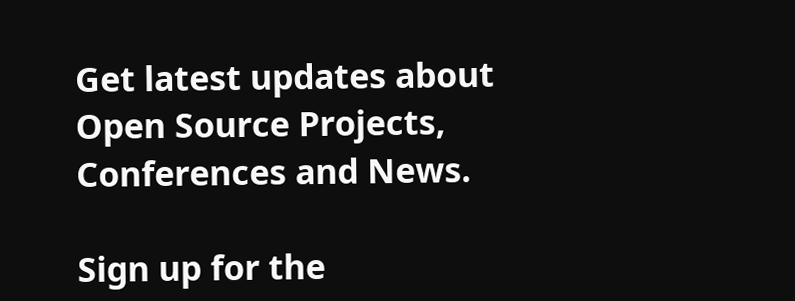Get latest updates about Open Source Projects, Conferences and News.

Sign up for the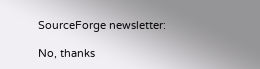SourceForge newsletter:

No, thanks